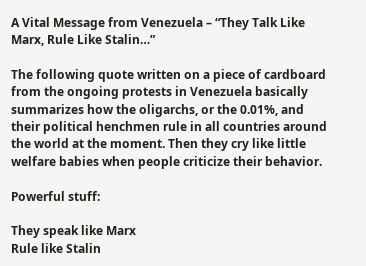A Vital Message from Venezuela – “They Talk Like Marx, Rule Like Stalin…”

The following quote written on a piece of cardboard from the ongoing protests in Venezuela basically summarizes how the oligarchs, or the 0.01%, and their political henchmen rule in all countries around the world at the moment. Then they cry like little welfare babies when people criticize their behavior.

Powerful stuff:

They speak like Marx
Rule like Stalin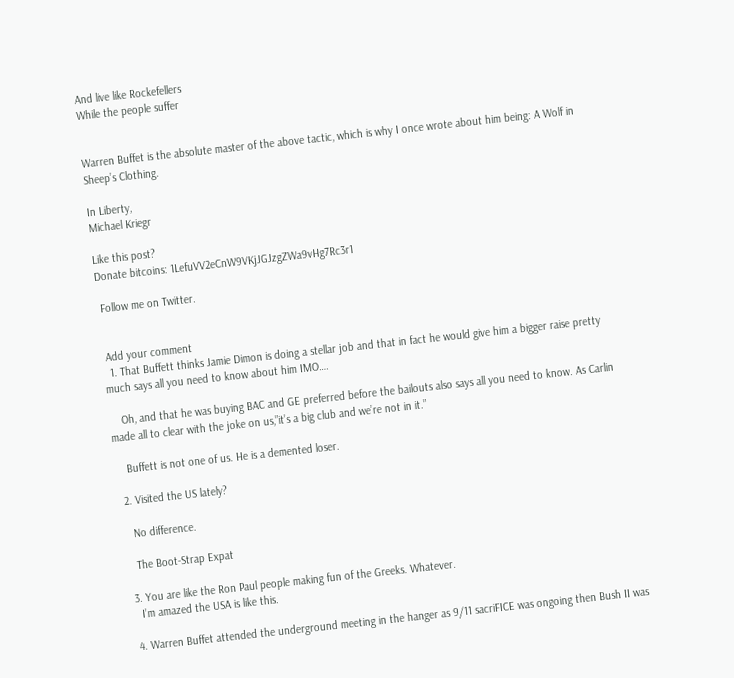And live like Rockefellers
While the people suffer


Warren Buffet is the absolute master of the above tactic, which is why I once wrote about him being: A Wolf in Sheep’s Clothing.

In Liberty,
Michael Kriegr

Like this post?
Donate bitcoins: 1LefuVV2eCnW9VKjJGJzgZWa9vHg7Rc3r1

 Follow me on Twitter.


 Add your comment
  1. That Buffett thinks Jamie Dimon is doing a stellar job and that in fact he would give him a bigger raise pretty much says all you need to know about him IMO….

    Oh, and that he was buying BAC and GE preferred before the bailouts also says all you need to know. As Carlin made all to clear with the joke on us,”it’s a big club and we’re not in it.”

    Buffett is not one of us. He is a demented loser.

  2. Visited the US lately?

    No difference.

    The Boot-Strap Expat

  3. You are like the Ron Paul people making fun of the Greeks. Whatever.
    I’m amazed the USA is like this.

  4. Warren Buffet attended the underground meeting in the hanger as 9/11 sacriFICE was ongoing then Bush II was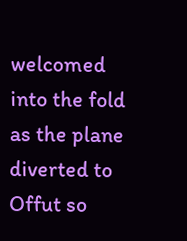welcomed into the fold as the plane diverted to Offut so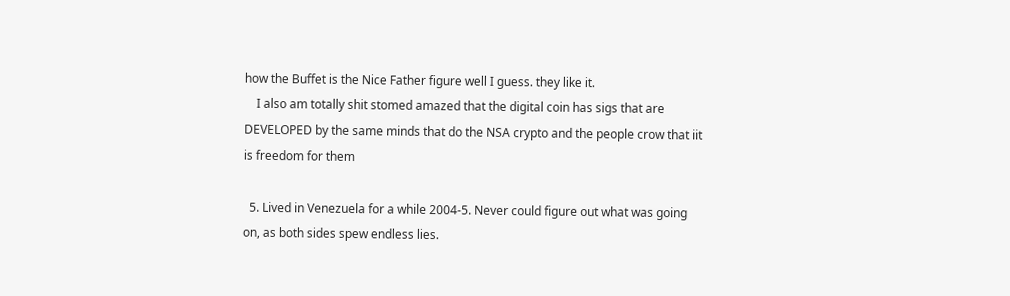how the Buffet is the Nice Father figure well I guess. they like it.
    I also am totally shit stomed amazed that the digital coin has sigs that are DEVELOPED by the same minds that do the NSA crypto and the people crow that iit is freedom for them

  5. Lived in Venezuela for a while 2004-5. Never could figure out what was going on, as both sides spew endless lies.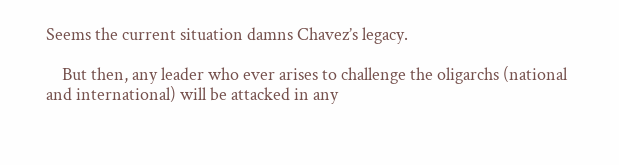Seems the current situation damns Chavez’s legacy.

    But then, any leader who ever arises to challenge the oligarchs (national and international) will be attacked in any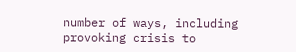number of ways, including provoking crisis to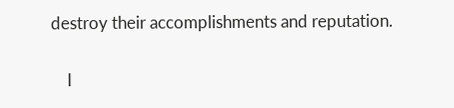destroy their accomplishments and reputation.

    I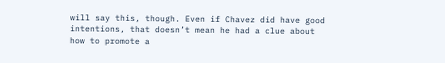will say this, though. Even if Chavez did have good intentions, that doesn’t mean he had a clue about how to promote a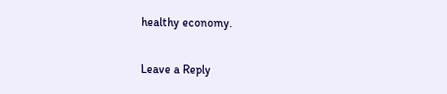healthy economy.

Leave a Reply